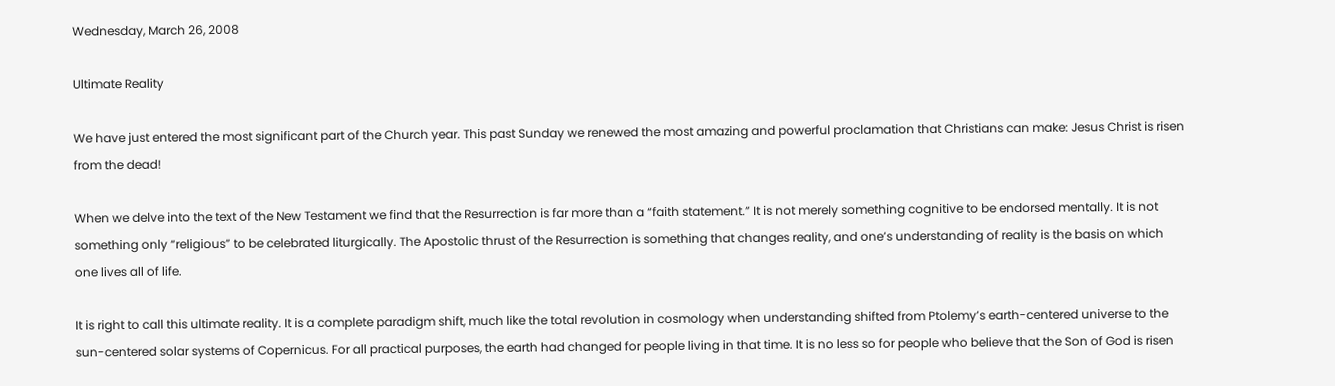Wednesday, March 26, 2008

Ultimate Reality

We have just entered the most significant part of the Church year. This past Sunday we renewed the most amazing and powerful proclamation that Christians can make: Jesus Christ is risen from the dead!

When we delve into the text of the New Testament we find that the Resurrection is far more than a “faith statement.” It is not merely something cognitive to be endorsed mentally. It is not something only “religious” to be celebrated liturgically. The Apostolic thrust of the Resurrection is something that changes reality, and one’s understanding of reality is the basis on which one lives all of life.

It is right to call this ultimate reality. It is a complete paradigm shift, much like the total revolution in cosmology when understanding shifted from Ptolemy’s earth-centered universe to the sun-centered solar systems of Copernicus. For all practical purposes, the earth had changed for people living in that time. It is no less so for people who believe that the Son of God is risen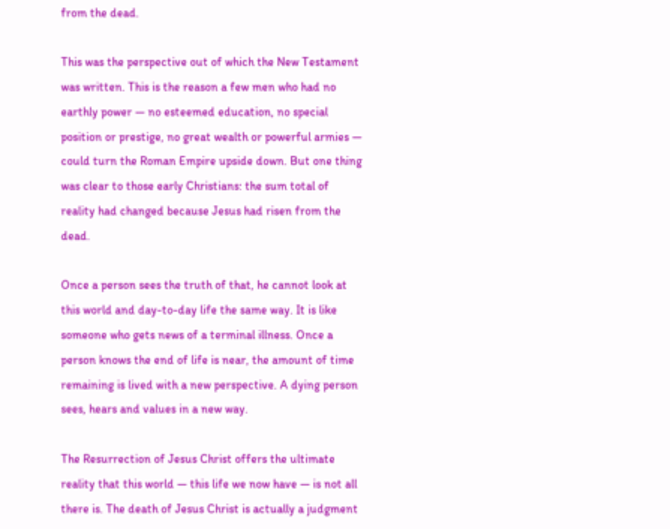from the dead.

This was the perspective out of which the New Testament was written. This is the reason a few men who had no earthly power — no esteemed education, no special position or prestige, no great wealth or powerful armies — could turn the Roman Empire upside down. But one thing was clear to those early Christians: the sum total of reality had changed because Jesus had risen from the dead.

Once a person sees the truth of that, he cannot look at this world and day-to-day life the same way. It is like someone who gets news of a terminal illness. Once a person knows the end of life is near, the amount of time remaining is lived with a new perspective. A dying person sees, hears and values in a new way.

The Resurrection of Jesus Christ offers the ultimate reality that this world — this life we now have — is not all there is. The death of Jesus Christ is actually a judgment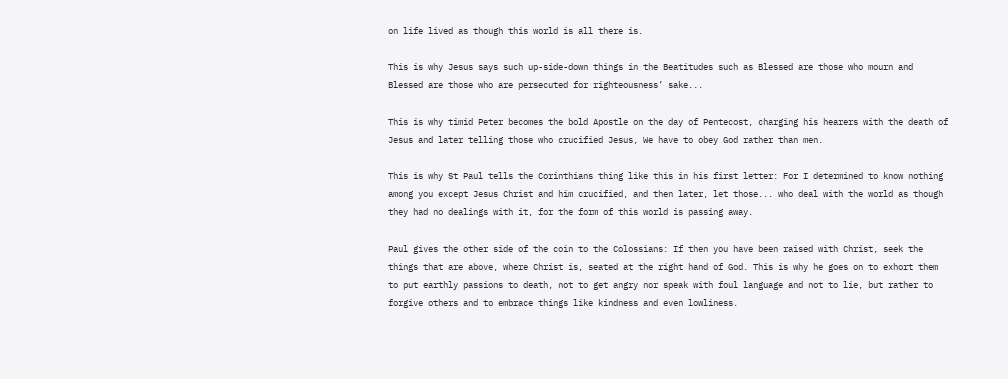on life lived as though this world is all there is.

This is why Jesus says such up-side-down things in the Beatitudes such as Blessed are those who mourn and Blessed are those who are persecuted for righteousness’ sake...

This is why timid Peter becomes the bold Apostle on the day of Pentecost, charging his hearers with the death of Jesus and later telling those who crucified Jesus, We have to obey God rather than men.

This is why St Paul tells the Corinthians thing like this in his first letter: For I determined to know nothing among you except Jesus Christ and him crucified, and then later, let those... who deal with the world as though they had no dealings with it, for the form of this world is passing away.

Paul gives the other side of the coin to the Colossians: If then you have been raised with Christ, seek the things that are above, where Christ is, seated at the right hand of God. This is why he goes on to exhort them to put earthly passions to death, not to get angry nor speak with foul language and not to lie, but rather to forgive others and to embrace things like kindness and even lowliness.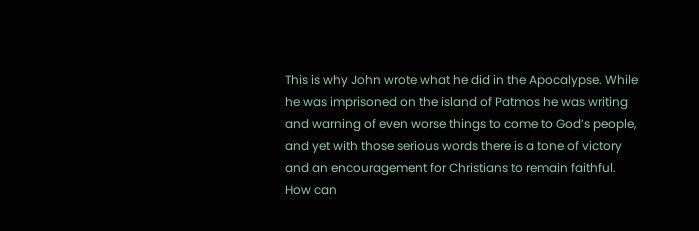This is why John wrote what he did in the Apocalypse. While he was imprisoned on the island of Patmos he was writing and warning of even worse things to come to God’s people, and yet with those serious words there is a tone of victory and an encouragement for Christians to remain faithful. How can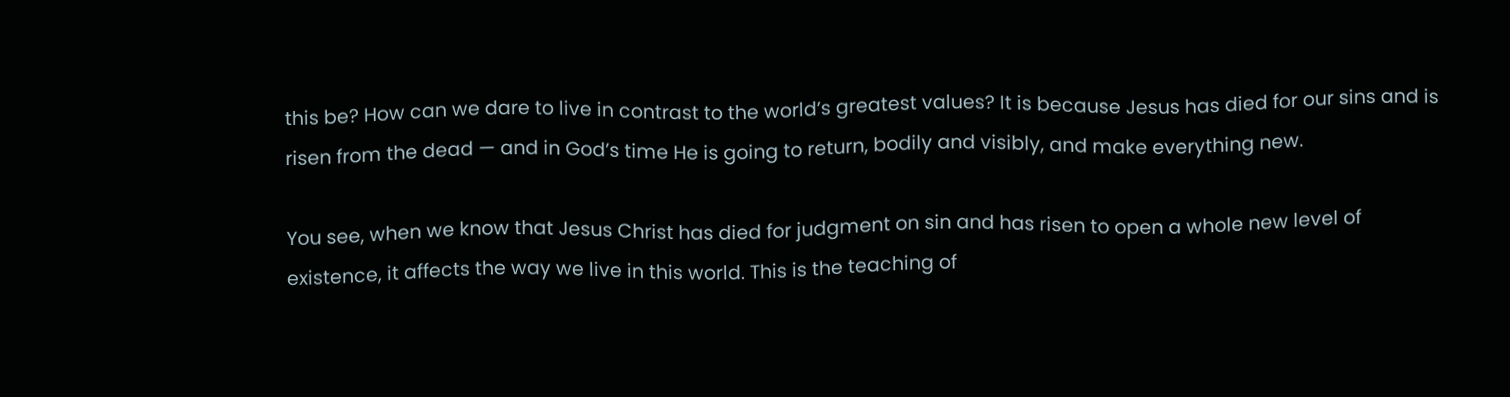this be? How can we dare to live in contrast to the world’s greatest values? It is because Jesus has died for our sins and is risen from the dead — and in God’s time He is going to return, bodily and visibly, and make everything new.

You see, when we know that Jesus Christ has died for judgment on sin and has risen to open a whole new level of existence, it affects the way we live in this world. This is the teaching of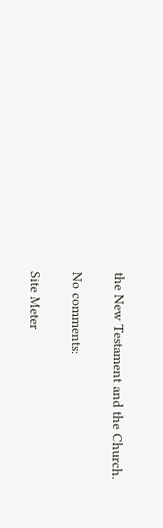the New Testament and the Church.

No comments:

Site Meter